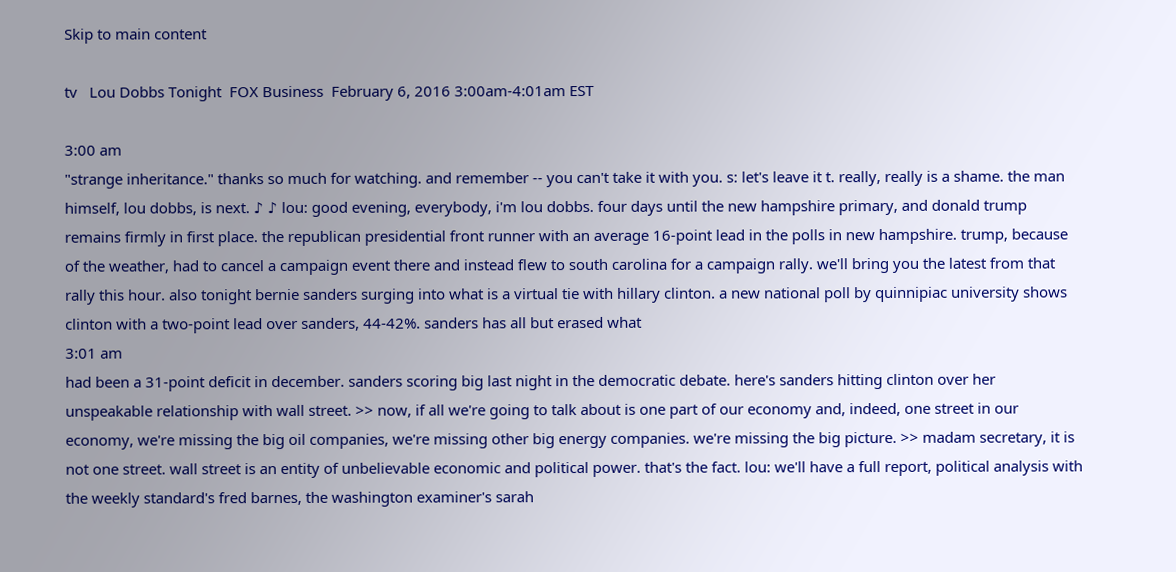Skip to main content

tv   Lou Dobbs Tonight  FOX Business  February 6, 2016 3:00am-4:01am EST

3:00 am
"strange inheritance." thanks so much for watching. and remember -- you can't take it with you. s: let's leave it t. really, really is a shame. the man himself, lou dobbs, is next. ♪ ♪ lou: good evening, everybody, i'm lou dobbs. four days until the new hampshire primary, and donald trump remains firmly in first place. the republican presidential front runner with an average 16-point lead in the polls in new hampshire. trump, because of the weather, had to cancel a campaign event there and instead flew to south carolina for a campaign rally. we'll bring you the latest from that rally this hour. also tonight bernie sanders surging into what is a virtual tie with hillary clinton. a new national poll by quinnipiac university shows clinton with a two-point lead over sanders, 44-42%. sanders has all but erased what
3:01 am
had been a 31-point deficit in december. sanders scoring big last night in the democratic debate. here's sanders hitting clinton over her unspeakable relationship with wall street. >> now, if all we're going to talk about is one part of our economy and, indeed, one street in our economy, we're missing the big oil companies, we're missing other big energy companies. we're missing the big picture. >> madam secretary, it is not one street. wall street is an entity of unbelievable economic and political power. that's the fact. lou: we'll have a full report, political analysis with the weekly standard's fred barnes, the washington examiner's sarah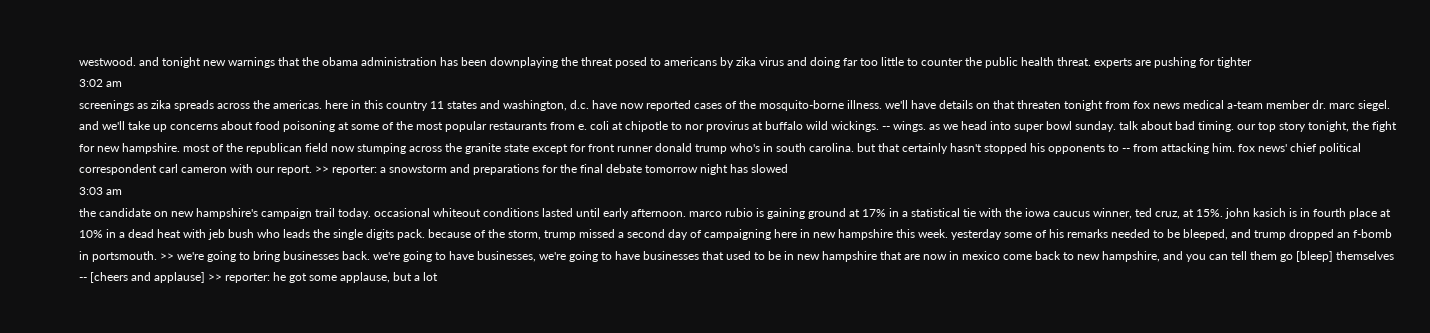westwood. and tonight new warnings that the obama administration has been downplaying the threat posed to americans by zika virus and doing far too little to counter the public health threat. experts are pushing for tighter
3:02 am
screenings as zika spreads across the americas. here in this country 11 states and washington, d.c. have now reported cases of the mosquito-borne illness. we'll have details on that threaten tonight from fox news medical a-team member dr. marc siegel. and we'll take up concerns about food poisoning at some of the most popular restaurants from e. coli at chipotle to nor provirus at buffalo wild wickings. -- wings. as we head into super bowl sunday. talk about bad timing. our top story tonight, the fight for new hampshire. most of the republican field now stumping across the granite state except for front runner donald trump who's in south carolina. but that certainly hasn't stopped his opponents to -- from attacking him. fox news' chief political correspondent carl cameron with our report. >> reporter: a snowstorm and preparations for the final debate tomorrow night has slowed
3:03 am
the candidate on new hampshire's campaign trail today. occasional whiteout conditions lasted until early afternoon. marco rubio is gaining ground at 17% in a statistical tie with the iowa caucus winner, ted cruz, at 15%. john kasich is in fourth place at 10% in a dead heat with jeb bush who leads the single digits pack. because of the storm, trump missed a second day of campaigning here in new hampshire this week. yesterday some of his remarks needed to be bleeped, and trump dropped an f-bomb in portsmouth. >> we're going to bring businesses back. we're going to have businesses, we're going to have businesses that used to be in new hampshire that are now in mexico come back to new hampshire, and you can tell them go [bleep] themselves -- [cheers and applause] >> reporter: he got some applause, but a lot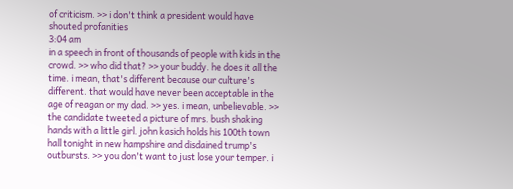of criticism. >> i don't think a president would have shouted profanities
3:04 am
in a speech in front of thousands of people with kids in the crowd. >> who did that? >> your buddy. he does it all the time. i mean, that's different because our culture's different. that would have never been acceptable in the age of reagan or my dad. >> yes. i mean, unbelievable. >> the candidate tweeted a picture of mrs. bush shaking hands with a little girl. john kasich holds his 100th town hall tonight in new hampshire and disdained trump's outbursts. >> you don't want to just lose your temper. i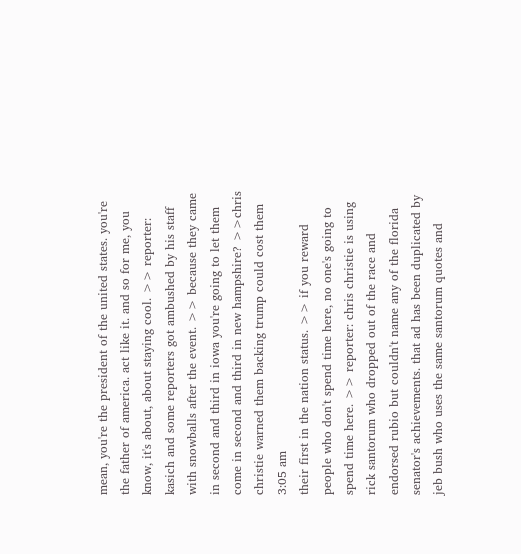mean, you're the president of the united states. you're the father of america. act like it. and so for me, you know, it's about, about staying cool. >> reporter: kasich and some reporters got ambushed by his staff with snowballs after the event. >> because they came in second and third in iowa you're going to let them come in second and third in new hampshire? >>chris christie warned them backing trump could cost them
3:05 am
their first in the nation status. >> if you reward people who don't spend time here, no one's going to spend time here. >> reporter: chris christie is using rick santorum who dropped out of the race and endorsed rubio but couldn't name any of the florida senator's achievements. that ad has been duplicated by jeb bush who uses the same santorum quotes and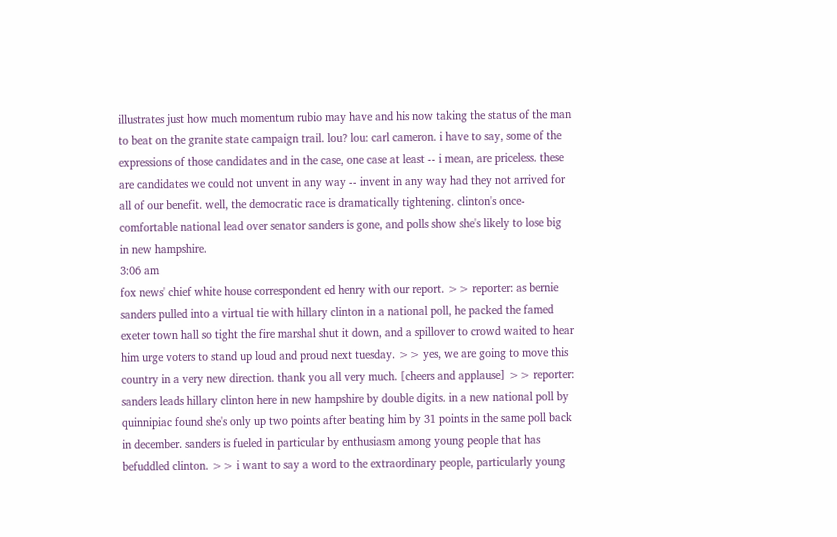illustrates just how much momentum rubio may have and his now taking the status of the man to beat on the granite state campaign trail. lou? lou: carl cameron. i have to say, some of the expressions of those candidates and in the case, one case at least -- i mean, are priceless. these are candidates we could not unvent in any way -- invent in any way had they not arrived for all of our benefit. well, the democratic race is dramatically tightening. clinton's once-comfortable national lead over senator sanders is gone, and polls show she's likely to lose big in new hampshire.
3:06 am
fox news' chief white house correspondent ed henry with our report. >> reporter: as bernie sanders pulled into a virtual tie with hillary clinton in a national poll, he packed the famed exeter town hall so tight the fire marshal shut it down, and a spillover to crowd waited to hear him urge voters to stand up loud and proud next tuesday. >> yes, we are going to move this country in a very new direction. thank you all very much. [cheers and applause] >> reporter: sanders leads hillary clinton here in new hampshire by double digits. in a new national poll by quinnipiac found she's only up two points after beating him by 31 points in the same poll back in december. sanders is fueled in particular by enthusiasm among young people that has befuddled clinton. >> i want to say a word to the extraordinary people, particularly young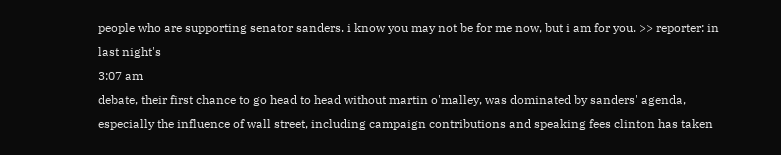people who are supporting senator sanders. i know you may not be for me now, but i am for you. >> reporter: in last night's
3:07 am
debate, their first chance to go head to head without martin o'malley, was dominated by sanders' agenda, especially the influence of wall street, including campaign contributions and speaking fees clinton has taken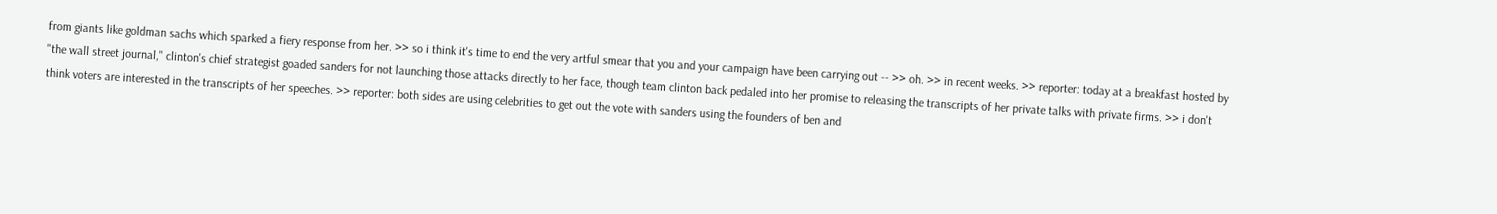from giants like goldman sachs which sparked a fiery response from her. >> so i think it's time to end the very artful smear that you and your campaign have been carrying out -- >> oh. >> in recent weeks. >> reporter: today at a breakfast hosted by "the wall street journal," clinton's chief strategist goaded sanders for not launching those attacks directly to her face, though team clinton back pedaled into her promise to releasing the transcripts of her private talks with private firms. >> i don't think voters are interested in the transcripts of her speeches. >> reporter: both sides are using celebrities to get out the vote with sanders using the founders of ben and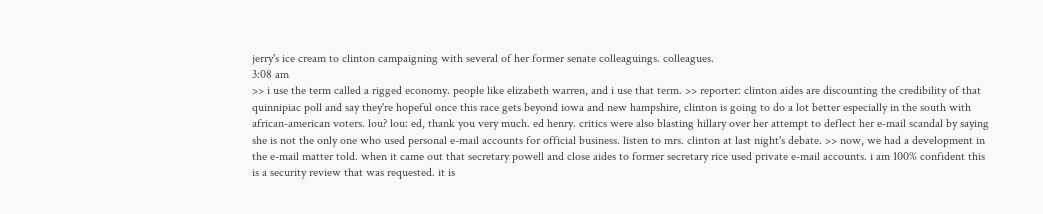jerry's ice cream to clinton campaigning with several of her former senate colleaguings. colleagues.
3:08 am
>> i use the term called a rigged economy. people like elizabeth warren, and i use that term. >> reporter: clinton aides are discounting the credibility of that quinnipiac poll and say they're hopeful once this race gets beyond iowa and new hampshire, clinton is going to do a lot better especially in the south with african-american voters. lou? lou: ed, thank you very much. ed henry. critics were also blasting hillary over her attempt to deflect her e-mail scandal by saying she is not the only one who used personal e-mail accounts for official business. listen to mrs. clinton at last night's debate. >> now, we had a development in the e-mail matter told. when it came out that secretary powell and close aides to former secretary rice used private e-mail accounts. i am 100% confident this is a security review that was requested. it is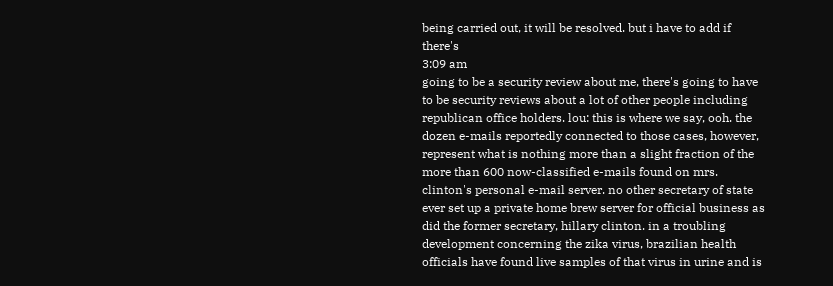being carried out, it will be resolved. but i have to add if there's
3:09 am
going to be a security review about me, there's going to have to be security reviews about a lot of other people including republican office holders. lou: this is where we say, ooh. the dozen e-mails reportedly connected to those cases, however, represent what is nothing more than a slight fraction of the more than 600 now-classified e-mails found on mrs. clinton's personal e-mail server. no other secretary of state ever set up a private home brew server for official business as did the former secretary, hillary clinton. in a troubling development concerning the zika virus, brazilian health officials have found live samples of that virus in urine and is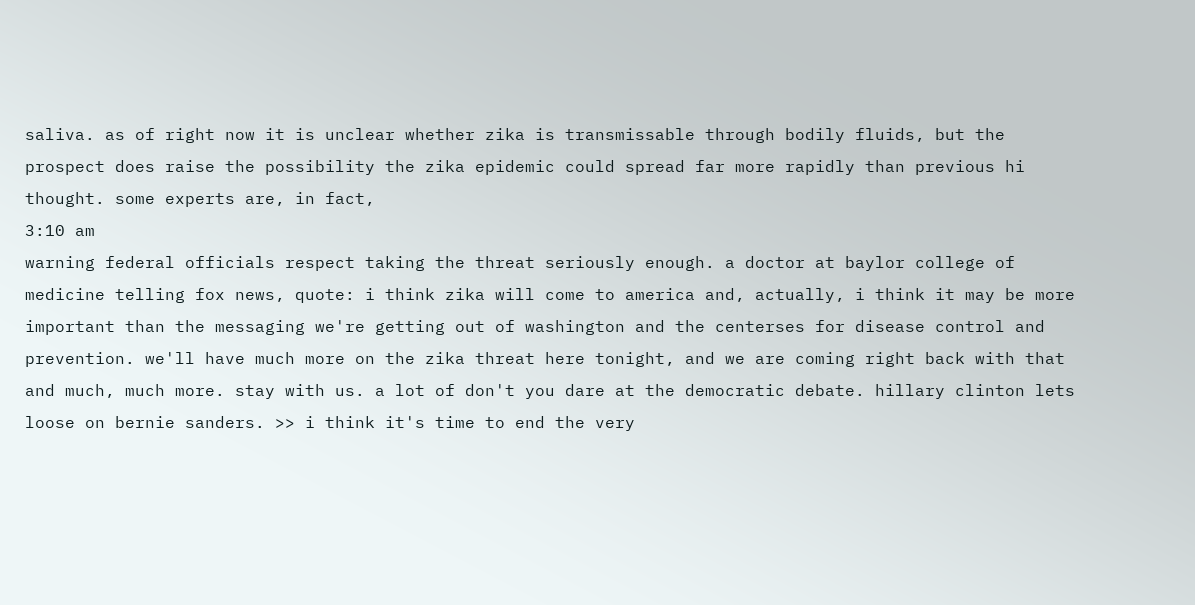saliva. as of right now it is unclear whether zika is transmissable through bodily fluids, but the prospect does raise the possibility the zika epidemic could spread far more rapidly than previous hi thought. some experts are, in fact,
3:10 am
warning federal officials respect taking the threat seriously enough. a doctor at baylor college of medicine telling fox news, quote: i think zika will come to america and, actually, i think it may be more important than the messaging we're getting out of washington and the centerses for disease control and prevention. we'll have much more on the zika threat here tonight, and we are coming right back with that and much, much more. stay with us. a lot of don't you dare at the democratic debate. hillary clinton lets loose on bernie sanders. >> i think it's time to end the very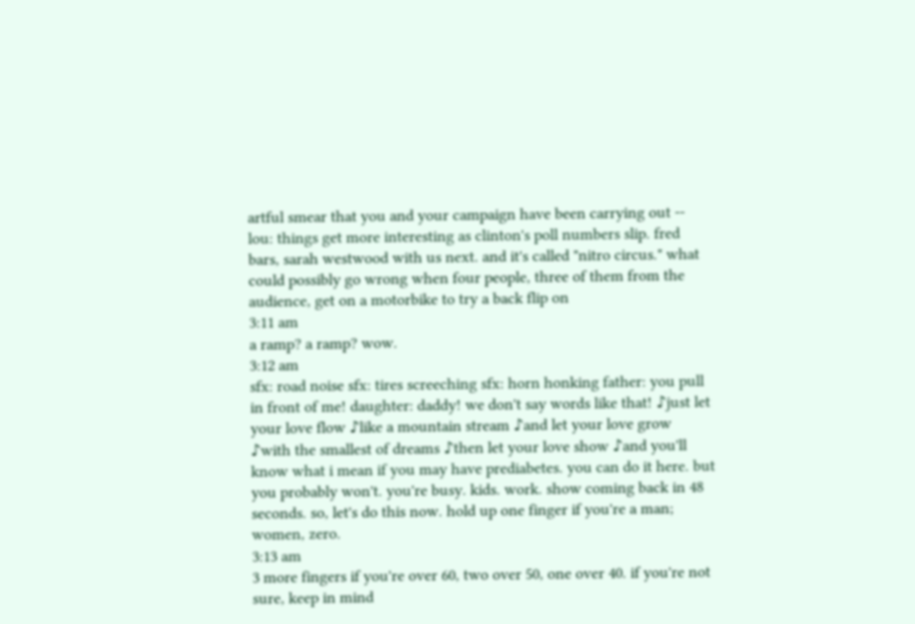artful smear that you and your campaign have been carrying out -- lou: things get more interesting as clinton's poll numbers slip. fred bars, sarah westwood with us next. and it's called "nitro circus." what could possibly go wrong when four people, three of them from the audience, get on a motorbike to try a back flip on
3:11 am
a ramp? a ramp? wow.
3:12 am
sfx: road noise sfx: tires screeching sfx: horn honking father: you pull in front of me! daughter: daddy! we don't say words like that! ♪just let your love flow ♪like a mountain stream ♪and let your love grow ♪with the smallest of dreams ♪then let your love show ♪and you'll know what i mean if you may have prediabetes. you can do it here. but you probably won't. you're busy. kids. work. show coming back in 48 seconds. so, let's do this now. hold up one finger if you're a man; women, zero.
3:13 am
3 more fingers if you're over 60, two over 50, one over 40. if you're not sure, keep in mind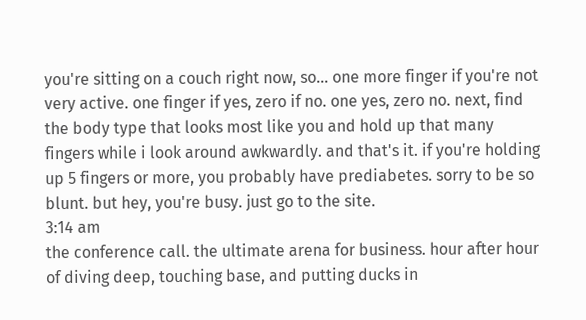you're sitting on a couch right now, so... one more finger if you're not very active. one finger if yes, zero if no. one yes, zero no. next, find the body type that looks most like you and hold up that many fingers while i look around awkwardly. and that's it. if you're holding up 5 fingers or more, you probably have prediabetes. sorry to be so blunt. but hey, you're busy. just go to the site.
3:14 am
the conference call. the ultimate arena for business. hour after hour of diving deep, touching base, and putting ducks in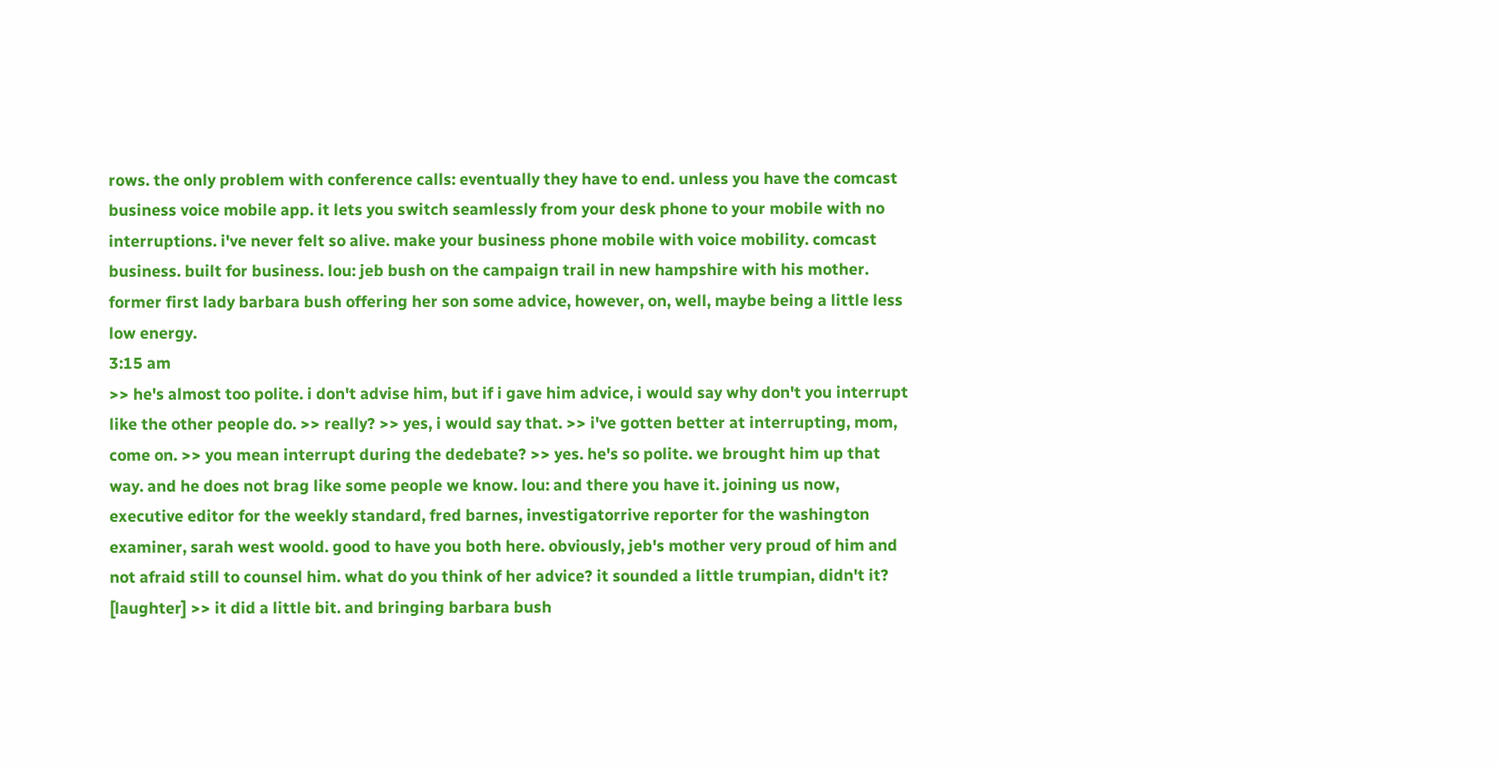rows. the only problem with conference calls: eventually they have to end. unless you have the comcast business voice mobile app. it lets you switch seamlessly from your desk phone to your mobile with no interruptions. i've never felt so alive. make your business phone mobile with voice mobility. comcast business. built for business. lou: jeb bush on the campaign trail in new hampshire with his mother. former first lady barbara bush offering her son some advice, however, on, well, maybe being a little less low energy.
3:15 am
>> he's almost too polite. i don't advise him, but if i gave him advice, i would say why don't you interrupt like the other people do. >> really? >> yes, i would say that. >> i've gotten better at interrupting, mom, come on. >> you mean interrupt during the dedebate? >> yes. he's so polite. we brought him up that way. and he does not brag like some people we know. lou: and there you have it. joining us now, executive editor for the weekly standard, fred barnes, investigatorrive reporter for the washington examiner, sarah west woold. good to have you both here. obviously, jeb's mother very proud of him and not afraid still to counsel him. what do you think of her advice? it sounded a little trumpian, didn't it? [laughter] >> it did a little bit. and bringing barbara bush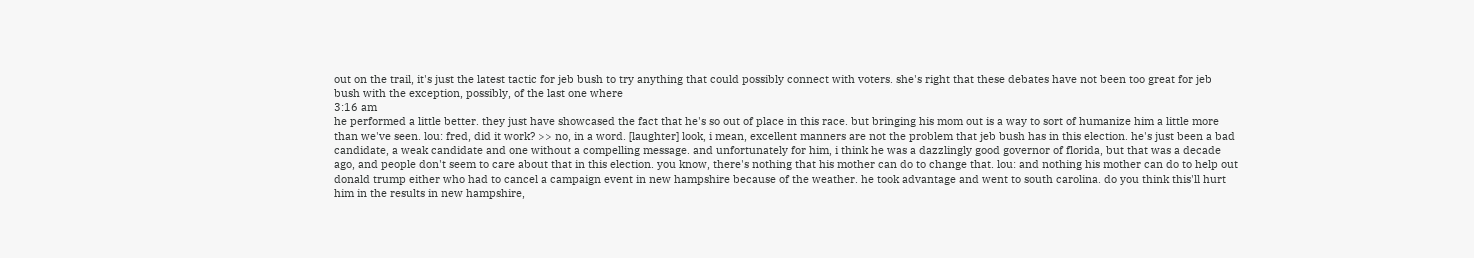out on the trail, it's just the latest tactic for jeb bush to try anything that could possibly connect with voters. she's right that these debates have not been too great for jeb bush with the exception, possibly, of the last one where
3:16 am
he performed a little better. they just have showcased the fact that he's so out of place in this race. but bringing his mom out is a way to sort of humanize him a little more than we've seen. lou: fred, did it work? >> no, in a word. [laughter] look, i mean, excellent manners are not the problem that jeb bush has in this election. he's just been a bad candidate, a weak candidate and one without a compelling message. and unfortunately for him, i think he was a dazzlingly good governor of florida, but that was a decade ago, and people don't seem to care about that in this election. you know, there's nothing that his mother can do to change that. lou: and nothing his mother can do to help out donald trump either who had to cancel a campaign event in new hampshire because of the weather. he took advantage and went to south carolina. do you think this'll hurt him in the results in new hampshire,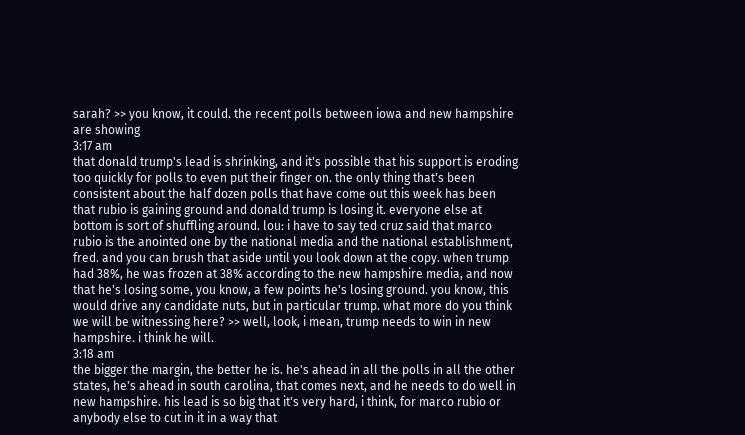sarah? >> you know, it could. the recent polls between iowa and new hampshire are showing
3:17 am
that donald trump's lead is shrinking, and it's possible that his support is eroding too quickly for polls to even put their finger on. the only thing that's been consistent about the half dozen polls that have come out this week has been that rubio is gaining ground and donald trump is losing it. everyone else at bottom is sort of shuffling around. lou: i have to say ted cruz said that marco rubio is the anointed one by the national media and the national establishment, fred. and you can brush that aside until you look down at the copy. when trump had 38%, he was frozen at 38% according to the new hampshire media, and now that he's losing some, you know, a few points he's losing ground. you know, this would drive any candidate nuts, but in particular trump. what more do you think we will be witnessing here? >> well, look, i mean, trump needs to win in new hampshire. i think he will.
3:18 am
the bigger the margin, the better he is. he's ahead in all the polls in all the other states, he's ahead in south carolina, that comes next, and he needs to do well in new hampshire. his lead is so big that it's very hard, i think, for marco rubio or anybody else to cut in it in a way that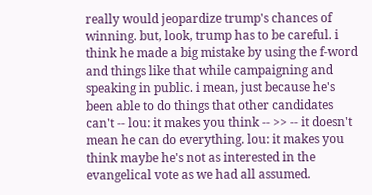really would jeopardize trump's chances of winning. but, look, trump has to be careful. i think he made a big mistake by using the f-word and things like that while campaigning and speaking in public. i mean, just because he's been able to do things that other candidates can't -- lou: it makes you think -- >> -- it doesn't mean he can do everything. lou: it makes you think maybe he's not as interested in the evangelical vote as we had all assumed.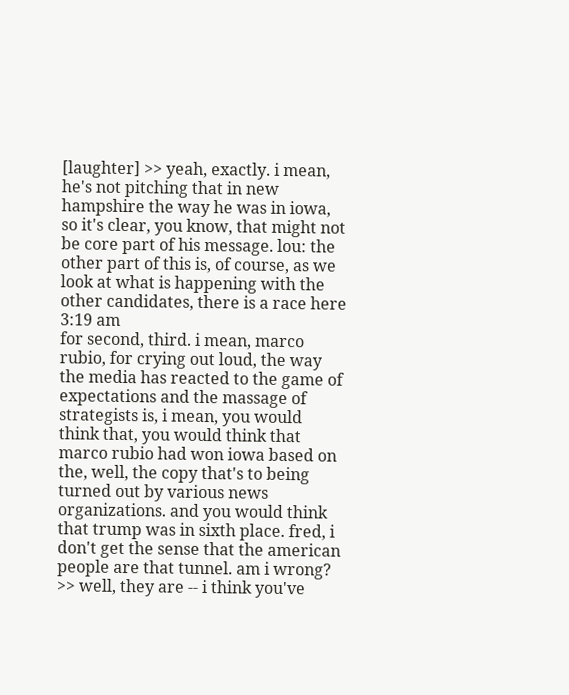[laughter] >> yeah, exactly. i mean, he's not pitching that in new hampshire the way he was in iowa, so it's clear, you know, that might not be core part of his message. lou: the other part of this is, of course, as we look at what is happening with the other candidates, there is a race here
3:19 am
for second, third. i mean, marco rubio, for crying out loud, the way the media has reacted to the game of expectations and the massage of strategists is, i mean, you would think that, you would think that marco rubio had won iowa based on the, well, the copy that's to being turned out by various news organizations. and you would think that trump was in sixth place. fred, i don't get the sense that the american people are that tunnel. am i wrong? >> well, they are -- i think you've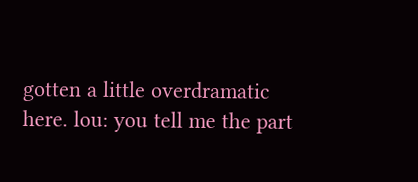gotten a little overdramatic here. lou: you tell me the part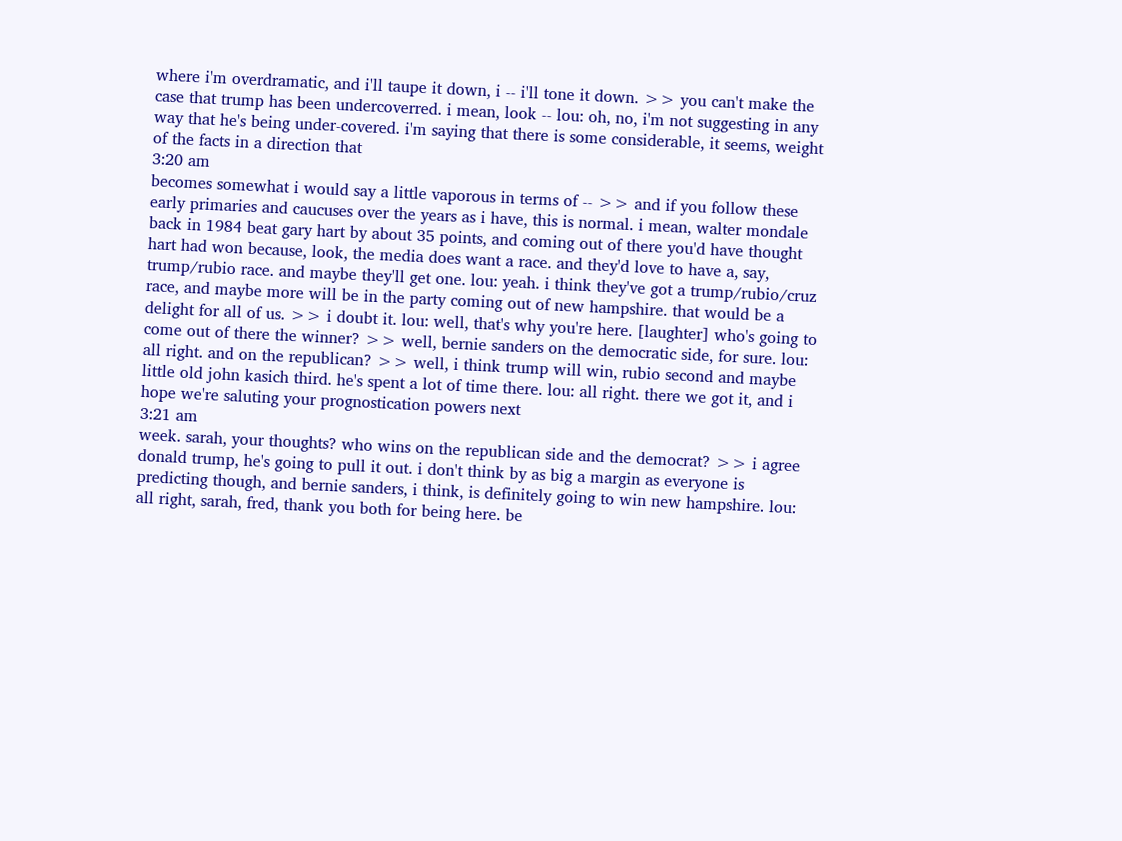where i'm overdramatic, and i'll taupe it down, i -- i'll tone it down. >> you can't make the case that trump has been undercoverred. i mean, look -- lou: oh, no, i'm not suggesting in any way that he's being under-covered. i'm saying that there is some considerable, it seems, weight of the facts in a direction that
3:20 am
becomes somewhat i would say a little vaporous in terms of -- >> and if you follow these early primaries and caucuses over the years as i have, this is normal. i mean, walter mondale back in 1984 beat gary hart by about 35 points, and coming out of there you'd have thought hart had won because, look, the media does want a race. and they'd love to have a, say, trump/rubio race. and maybe they'll get one. lou: yeah. i think they've got a trump/rubio/cruz race, and maybe more will be in the party coming out of new hampshire. that would be a delight for all of us. >> i doubt it. lou: well, that's why you're here. [laughter] who's going to come out of there the winner? >> well, bernie sanders on the democratic side, for sure. lou: all right. and on the republican? >> well, i think trump will win, rubio second and maybe little old john kasich third. he's spent a lot of time there. lou: all right. there we got it, and i hope we're saluting your prognostication powers next
3:21 am
week. sarah, your thoughts? who wins on the republican side and the democrat? >> i agree donald trump, he's going to pull it out. i don't think by as big a margin as everyone is predicting though, and bernie sanders, i think, is definitely going to win new hampshire. lou: all right, sarah, fred, thank you both for being here. be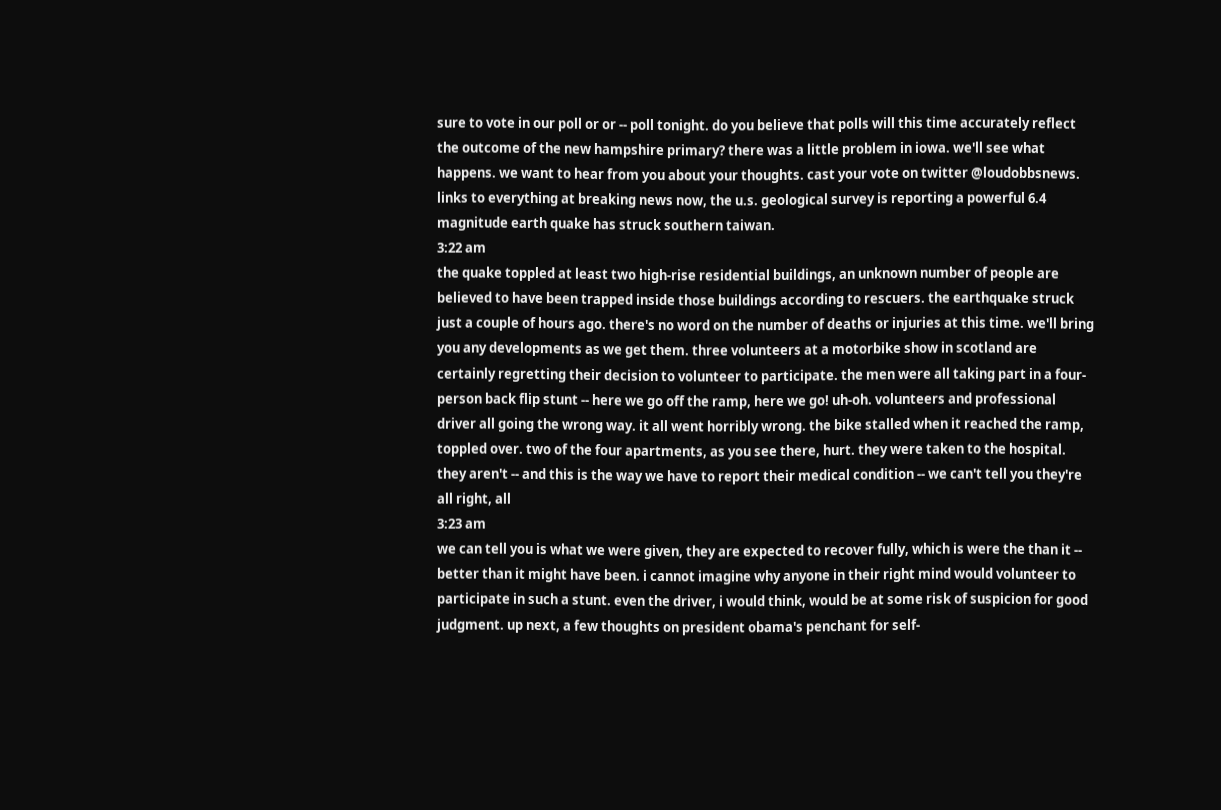sure to vote in our poll or or -- poll tonight. do you believe that polls will this time accurately reflect the outcome of the new hampshire primary? there was a little problem in iowa. we'll see what happens. we want to hear from you about your thoughts. cast your vote on twitter @loudobbsnews. links to everything at breaking news now, the u.s. geological survey is reporting a powerful 6.4 magnitude earth quake has struck southern taiwan.
3:22 am
the quake toppled at least two high-rise residential buildings, an unknown number of people are believed to have been trapped inside those buildings according to rescuers. the earthquake struck just a couple of hours ago. there's no word on the number of deaths or injuries at this time. we'll bring you any developments as we get them. three volunteers at a motorbike show in scotland are certainly regretting their decision to volunteer to participate. the men were all taking part in a four-person back flip stunt -- here we go off the ramp, here we go! uh-oh. volunteers and professional driver all going the wrong way. it all went horribly wrong. the bike stalled when it reached the ramp, toppled over. two of the four apartments, as you see there, hurt. they were taken to the hospital. they aren't -- and this is the way we have to report their medical condition -- we can't tell you they're all right, all
3:23 am
we can tell you is what we were given, they are expected to recover fully, which is were the than it -- better than it might have been. i cannot imagine why anyone in their right mind would volunteer to participate in such a stunt. even the driver, i would think, would be at some risk of suspicion for good judgment. up next, a few thoughts on president obama's penchant for self-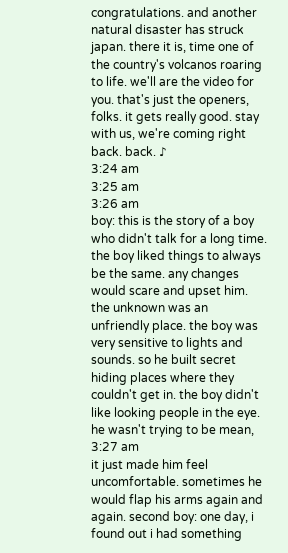congratulations. and another natural disaster has struck japan. there it is, time one of the country's volcanos roaring to life. we'll are the video for you. that's just the openers, folks. it gets really good. stay with us, we're coming right back. back. ♪
3:24 am
3:25 am
3:26 am
boy: this is the story of a boy who didn't talk for a long time. the boy liked things to always be the same. any changes would scare and upset him. the unknown was an unfriendly place. the boy was very sensitive to lights and sounds. so he built secret hiding places where they couldn't get in. the boy didn't like looking people in the eye. he wasn't trying to be mean,
3:27 am
it just made him feel uncomfortable. sometimes he would flap his arms again and again. second boy: one day, i found out i had something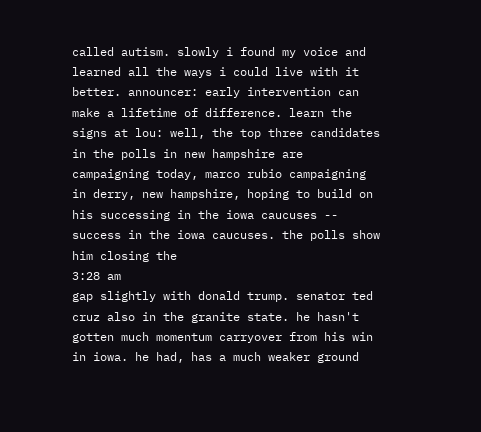called autism. slowly i found my voice and learned all the ways i could live with it better. announcer: early intervention can make a lifetime of difference. learn the signs at lou: well, the top three candidates in the polls in new hampshire are campaigning today, marco rubio campaigning in derry, new hampshire, hoping to build on his successing in the iowa caucuses -- success in the iowa caucuses. the polls show him closing the
3:28 am
gap slightly with donald trump. senator ted cruz also in the granite state. he hasn't gotten much momentum carryover from his win in iowa. he had, has a much weaker ground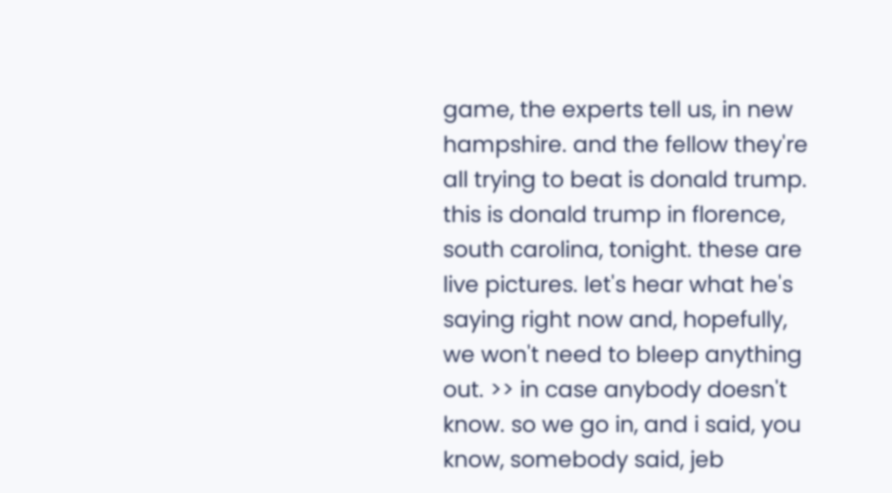game, the experts tell us, in new hampshire. and the fellow they're all trying to beat is donald trump. this is donald trump in florence, south carolina, tonight. these are live pictures. let's hear what he's saying right now and, hopefully, we won't need to bleep anything out. >> in case anybody doesn't know. so we go in, and i said, you know, somebody said, jeb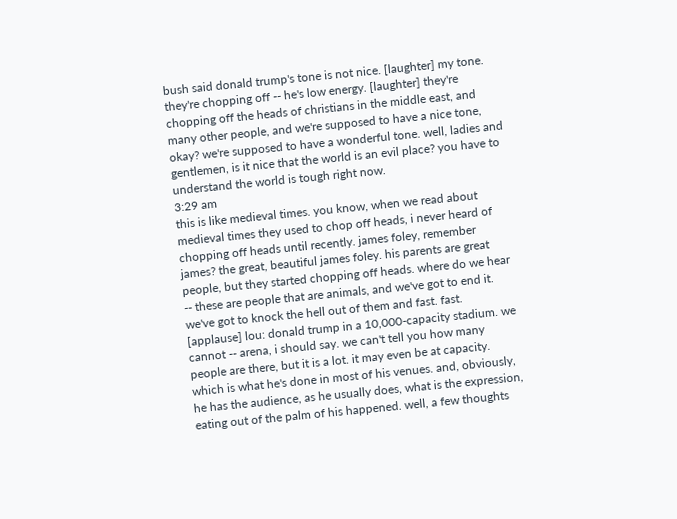bush said donald trump's tone is not nice. [laughter] my tone. they're chopping off -- he's low energy. [laughter] they're chopping off the heads of christians in the middle east, and many other people, and we're supposed to have a nice tone, okay? we're supposed to have a wonderful tone. well, ladies and gentlemen, is it nice that the world is an evil place? you have to understand the world is tough right now.
3:29 am
this is like medieval times. you know, when we read about medieval times they used to chop off heads, i never heard of chopping off heads until recently. james foley, remember james? the great, beautiful james foley. his parents are great people, but they started chopping off heads. where do we hear -- these are people that are animals, and we've got to end it. we've got to knock the hell out of them and fast. fast. [applause] lou: donald trump in a 10,000-capacity stadium. we cannot -- arena, i should say. we can't tell you how many people are there, but it is a lot. it may even be at capacity. which is what he's done in most of his venues. and, obviously, he has the audience, as he usually does, what is the expression, eating out of the palm of his happened. well, a few thoughts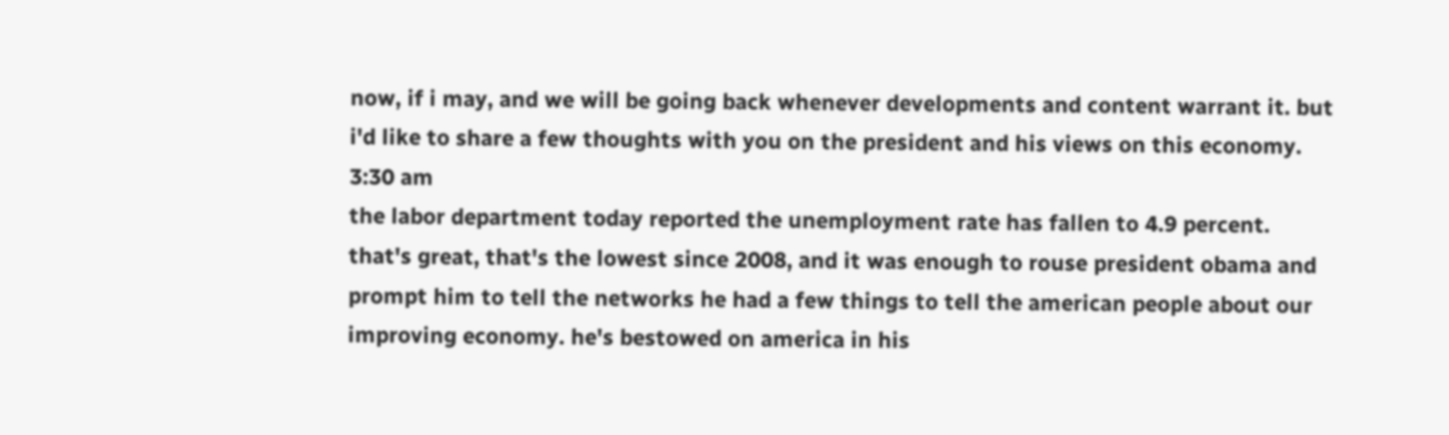now, if i may, and we will be going back whenever developments and content warrant it. but i'd like to share a few thoughts with you on the president and his views on this economy.
3:30 am
the labor department today reported the unemployment rate has fallen to 4.9 percent. that's great, that's the lowest since 2008, and it was enough to rouse president obama and prompt him to tell the networks he had a few things to tell the american people about our improving economy. he's bestowed on america in his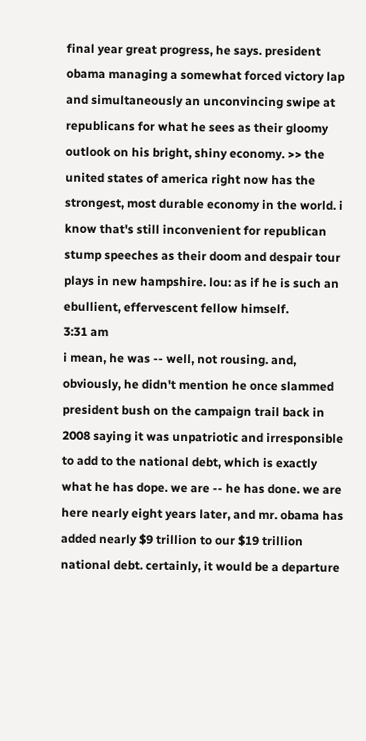final year great progress, he says. president obama managing a somewhat forced victory lap and simultaneously an unconvincing swipe at republicans for what he sees as their gloomy outlook on his bright, shiny economy. >> the united states of america right now has the strongest, most durable economy in the world. i know that's still inconvenient for republican stump speeches as their doom and despair tour plays in new hampshire. lou: as if he is such an ebullient, effervescent fellow himself.
3:31 am
i mean, he was -- well, not rousing. and, obviously, he didn't mention he once slammed president bush on the campaign trail back in 2008 saying it was unpatriotic and irresponsible to add to the national debt, which is exactly what he has dope. we are -- he has done. we are here nearly eight years later, and mr. obama has added nearly $9 trillion to our $19 trillion national debt. certainly, it would be a departure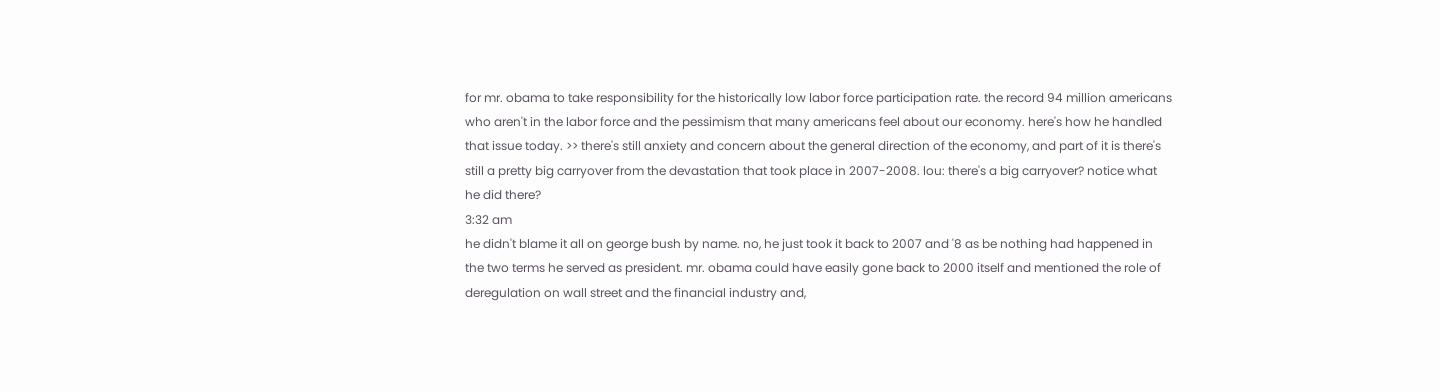for mr. obama to take responsibility for the historically low labor force participation rate. the record 94 million americans who aren't in the labor force and the pessimism that many americans feel about our economy. here's how he handled that issue today. >> there's still anxiety and concern about the general direction of the economy, and part of it is there's still a pretty big carryover from the devastation that took place in 2007-2008. lou: there's a big carryover? notice what he did there?
3:32 am
he didn't blame it all on george bush by name. no, he just took it back to 2007 and '8 as be nothing had happened in the two terms he served as president. mr. obama could have easily gone back to 2000 itself and mentioned the role of deregulation on wall street and the financial industry and,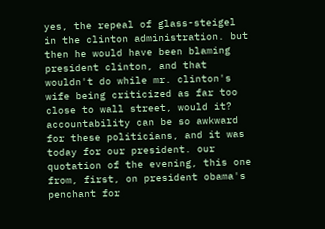yes, the repeal of glass-steigel in the clinton administration. but then he would have been blaming president clinton, and that wouldn't do while mr. clinton's wife being criticized as far too close to wall street, would it? accountability can be so awkward for these politicians, and it was today for our president. our quotation of the evening, this one from, first, on president obama's penchant for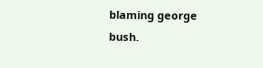blaming george bush.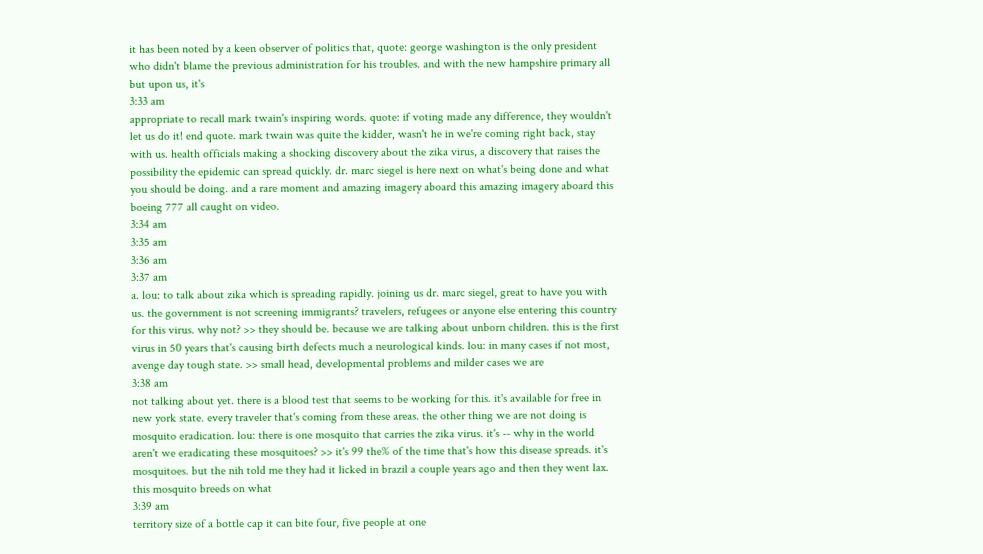it has been noted by a keen observer of politics that, quote: george washington is the only president who didn't blame the previous administration for his troubles. and with the new hampshire primary all but upon us, it's
3:33 am
appropriate to recall mark twain's inspiring words. quote: if voting made any difference, they wouldn't let us do it! end quote. mark twain was quite the kidder, wasn't he in we're coming right back, stay with us. health officials making a shocking discovery about the zika virus, a discovery that raises the possibility the epidemic can spread quickly. dr. marc siegel is here next on what's being done and what you should be doing. and a rare moment and amazing imagery aboard this amazing imagery aboard this boeing 777 all caught on video.
3:34 am
3:35 am
3:36 am
3:37 am
a. lou: to talk about zika which is spreading rapidly. joining us dr. marc siegel, great to have you with us. the government is not screening immigrants? travelers, refugees or anyone else entering this country for this virus. why not? >> they should be. because we are talking about unborn children. this is the first virus in 50 years that's causing birth defects much a neurological kinds. lou: in many cases if not most, avenge day tough state. >> small head, developmental problems and milder cases we are
3:38 am
not talking about yet. there is a blood test that seems to be working for this. it's available for free in new york state. every traveler that's coming from these areas. the other thing we are not doing is mosquito eradication. lou: there is one mosquito that carries the zika virus. it's -- why in the world aren't we eradicating these mosquitoes? >> it's 99 the% of the time that's how this disease spreads. it's mosquitoes. but the nih told me they had it licked in brazil a couple years ago and then they went lax. this mosquito breeds on what
3:39 am
territory size of a bottle cap it can bite four, five people at one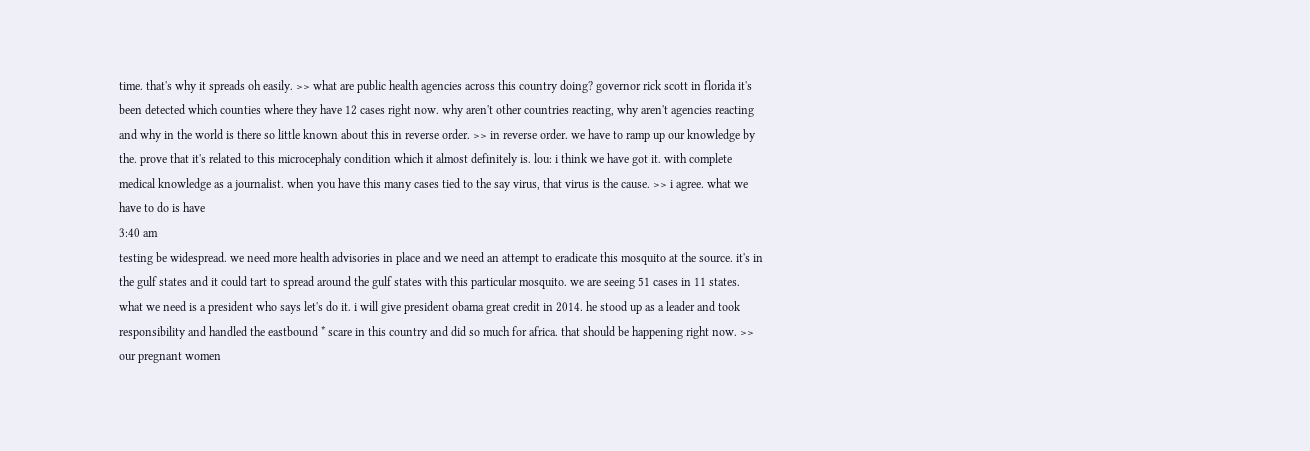time. that's why it spreads oh easily. >> what are public health agencies across this country doing? governor rick scott in florida it's been detected which counties where they have 12 cases right now. why aren't other countries reacting, why aren't agencies reacting and why in the world is there so little known about this in reverse order. >> in reverse order. we have to ramp up our knowledge by the. prove that it's related to this microcephaly condition which it almost definitely is. lou: i think we have got it. with complete medical knowledge as a journalist. when you have this many cases tied to the say virus, that virus is the cause. >> i agree. what we have to do is have
3:40 am
testing be widespread. we need more health advisories in place and we need an attempt to eradicate this mosquito at the source. it's in the gulf states and it could tart to spread around the gulf states with this particular mosquito. we are seeing 51 cases in 11 states. what we need is a president who says let's do it. i will give president obama great credit in 2014. he stood up as a leader and took responsibility and handled the eastbound * scare in this country and did so much for africa. that should be happening right now. >> our pregnant women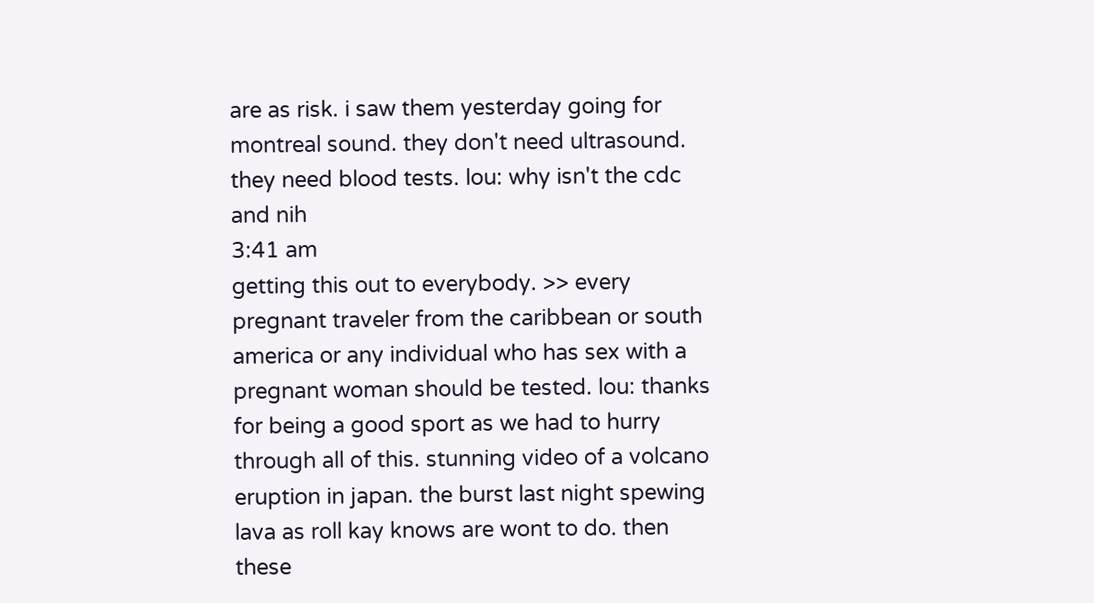are as risk. i saw them yesterday going for montreal sound. they don't need ultrasound. they need blood tests. lou: why isn't the cdc and nih
3:41 am
getting this out to everybody. >> every pregnant traveler from the caribbean or south america or any individual who has sex with a pregnant woman should be tested. lou: thanks for being a good sport as we had to hurry through all of this. stunning video of a volcano eruption in japan. the burst last night spewing lava as roll kay knows are wont to do. then these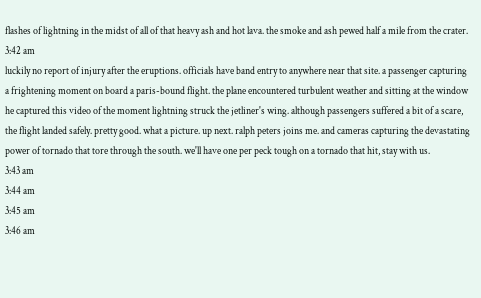flashes of lightning in the midst of all of that heavy ash and hot lava. the smoke and ash pewed half a mile from the crater.
3:42 am
luckily no report of injury after the eruptions. officials have band entry to anywhere near that site. a passenger capturing a frightening moment on board a paris-bound flight. the plane encountered turbulent weather and sitting at the window he captured this video of the moment lightning struck the jetliner's wing. although passengers suffered a bit of a scare, the flight landed safely. pretty good. what a picture. up next. ralph peters joins me. and cameras capturing the devastating power of tornado that tore through the south. we'll have one per peck tough on a tornado that hit, stay with us.
3:43 am
3:44 am
3:45 am
3:46 am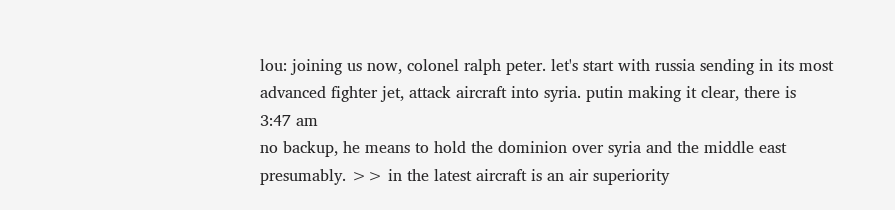lou: joining us now, colonel ralph peter. let's start with russia sending in its most advanced fighter jet, attack aircraft into syria. putin making it clear, there is
3:47 am
no backup, he means to hold the dominion over syria and the middle east presumably. >> in the latest aircraft is an air superiority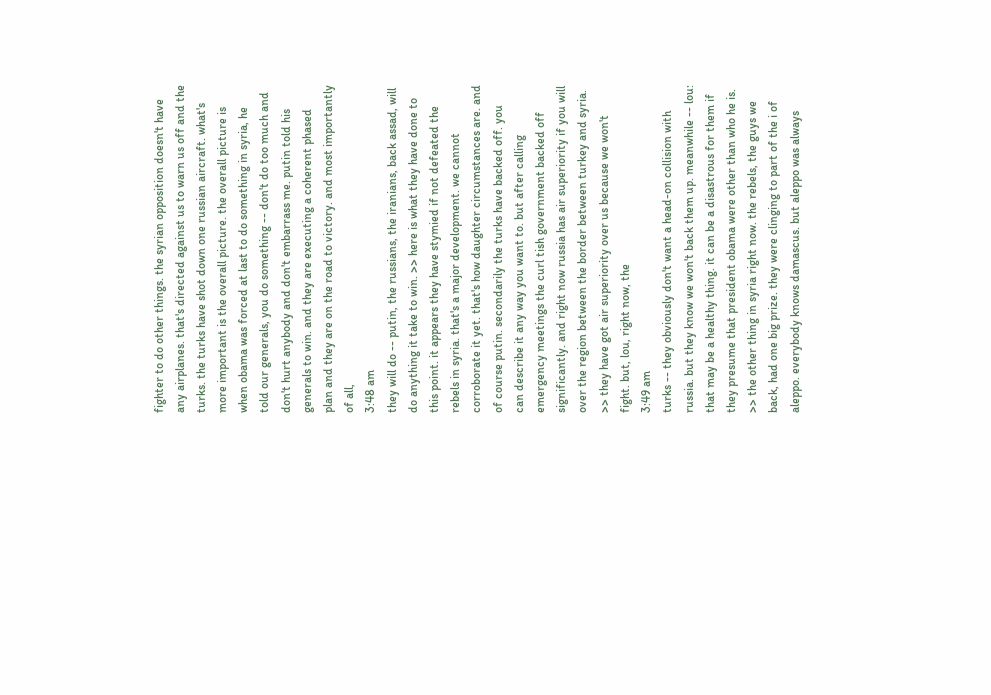fighter to do other things. the syrian opposition doesn't have any airplanes. that's directed against us to warn us off and the turks. the turks have shot down one russian aircraft. what's more important is the overall picture. the overall picture is when obama was forced at last to do something in syria, he told our generals, you do something -- don't do too much and don't hurt anybody and don't embarrass me. putin told his generals to win. and they are executing a coherent phased plan and they are on the road to victory. and most importantly of all,
3:48 am
they will do -- putin, the russians, the iranians, back assad, will do anything it take to win. >> here is what they have done to this point. it appears they have stymied if not defeated the rebels in syria. that's a major development. we cannot corroborate it yet. that's how daughter circumstances are. and of course putin. secondarily the turks have backed off. you can describe it any way you want to. but after calling emergency meetings the curl tish government backed off significantly. and right now russia has air superiority if you will over the region between the border between turkey and syria. >> they have got air superiority over us because we won't fight. but, lou, right now, the
3:49 am
turks -- they obviously don't want a head-on collision with russia. but they know we won't back them up. meanwhile -- lou: that may be a healthy thing. it can be a disastrous for them if they presume that president obama were other than who he is. >> the other thing in syria right now. the rebels, the guys we back, had one big prize. they were clinging to part of the i of aleppo. everybody knows damascus. but aleppo was always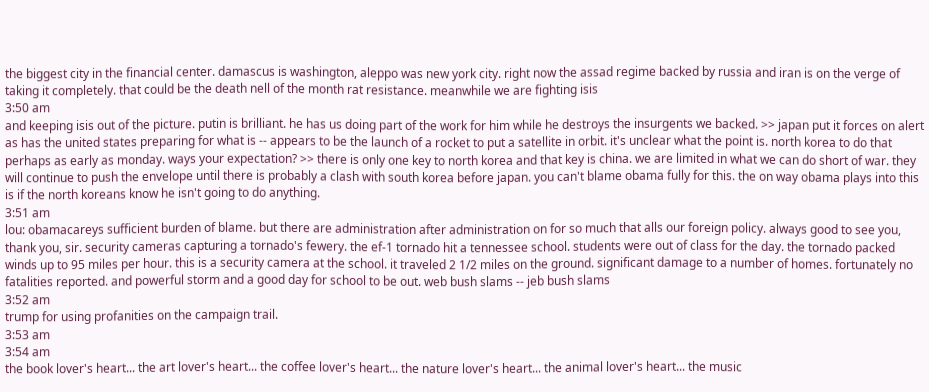the biggest city in the financial center. damascus is washington, aleppo was new york city. right now the assad regime backed by russia and iran is on the verge of taking it completely. that could be the death nell of the month rat resistance. meanwhile we are fighting isis
3:50 am
and keeping isis out of the picture. putin is brilliant. he has us doing part of the work for him while he destroys the insurgents we backed. >> japan put it forces on alert as has the united states preparing for what is -- appears to be the launch of a rocket to put a satellite in orbit. it's unclear what the point is. north korea to do that perhaps as early as monday. ways your expectation? >> there is only one key to north korea and that key is china. we are limited in what we can do short of war. they will continue to push the envelope until there is probably a clash with south korea before japan. you can't blame obama fully for this. the on way obama plays into this is if the north koreans know he isn't going to do anything.
3:51 am
lou: obamacareys sufficient burden of blame. but there are administration after administration on for so much that alls our foreign policy. always good to see you, thank you, sir. security cameras capturing a tornado's fewery. the ef-1 tornado hit a tennessee school. students were out of class for the day. the tornado packed winds up to 95 miles per hour. this is a security camera at the school. it traveled 2 1/2 miles on the ground. significant damage to a number of homes. fortunately no fatalities reported. and powerful storm and a good day for school to be out. web bush slams -- jeb bush slams
3:52 am
trump for using profanities on the campaign trail.
3:53 am
3:54 am
the book lover's heart... the art lover's heart... the coffee lover's heart... the nature lover's heart... the animal lover's heart... the music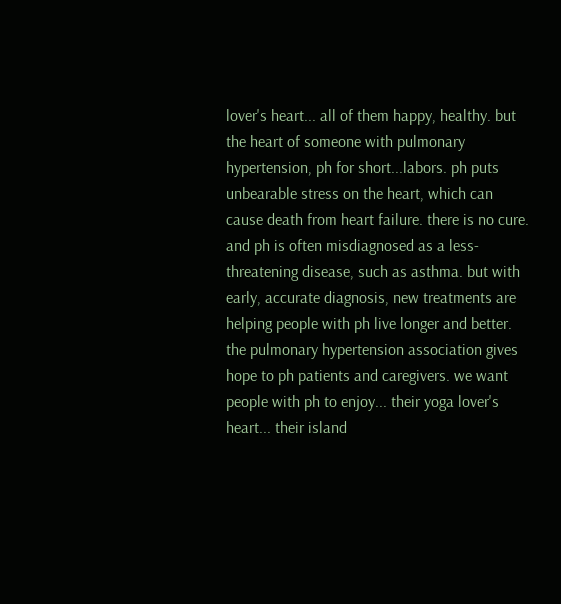lover's heart... all of them happy, healthy. but the heart of someone with pulmonary hypertension, ph for short...labors. ph puts unbearable stress on the heart, which can cause death from heart failure. there is no cure. and ph is often misdiagnosed as a less-threatening disease, such as asthma. but with early, accurate diagnosis, new treatments are helping people with ph live longer and better. the pulmonary hypertension association gives hope to ph patients and caregivers. we want people with ph to enjoy... their yoga lover's heart... their island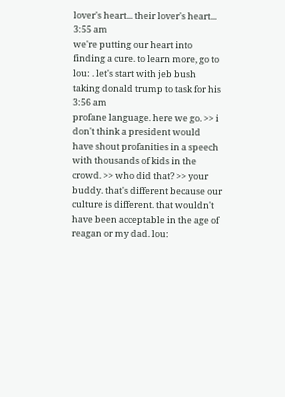lover's heart... their lover's heart...
3:55 am
we're putting our heart into finding a cure. to learn more, go to lou: . let's start with jeb bush taking donald trump to task for his
3:56 am
profane language. here we go. >> i don't think a president would have shout profanities in a speech with thousands of kids in the crowd. >> who did that? >> your buddy. that's different because our culture is different. that wouldn't have been acceptable in the age of reagan or my dad. lou: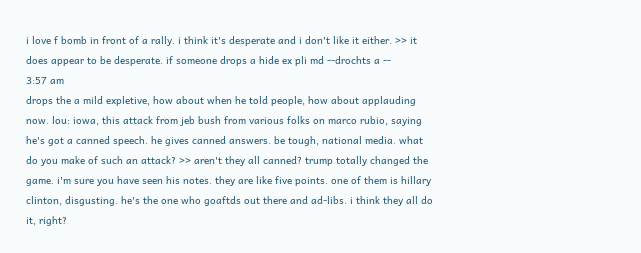i love f bomb in front of a rally. i think it's desperate and i don't like it either. >> it does appear to be desperate. if someone drops a hide ex pli md --drochts a --
3:57 am
drops the a mild expletive, how about when he told people, how about applauding now. lou: iowa, this attack from jeb bush from various folks on marco rubio, saying he's got a canned speech. he gives canned answers. be tough, national media. what do you make of such an attack? >> aren't they all canned? trump totally changed the game. i'm sure you have seen his notes. they are like five points. one of them is hillary clinton, disgusting. he's the one who goaftds out there and ad-libs. i think they all do it, right?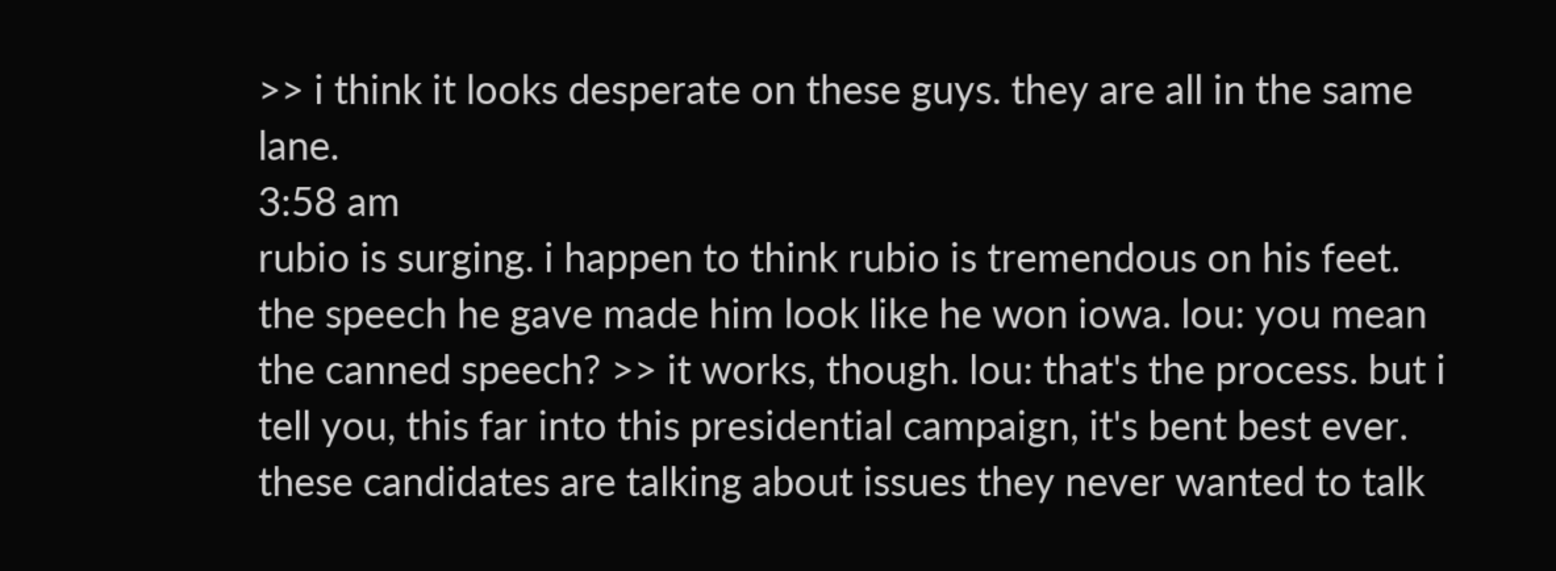>> i think it looks desperate on these guys. they are all in the same lane.
3:58 am
rubio is surging. i happen to think rubio is tremendous on his feet. the speech he gave made him look like he won iowa. lou: you mean the canned speech? >> it works, though. lou: that's the process. but i tell you, this far into this presidential campaign, it's bent best ever. these candidates are talking about issues they never wanted to talk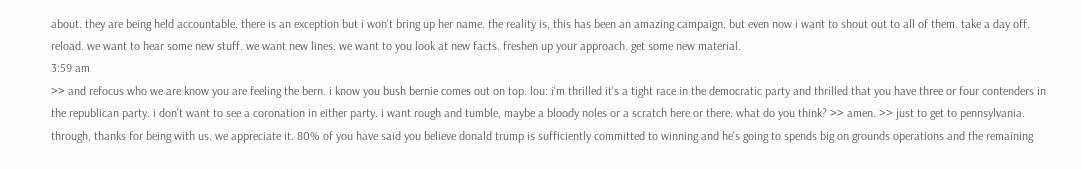about. they are being held accountable. there is an exception but i won't bring up her name. the reality is, this has been an amazing campaign. but even now i want to shout out to all of them. take a day off. reload. we want to hear some new stuff. we want new lines. we want to you look at new facts. freshen up your approach. get some new material.
3:59 am
>> and refocus who we are know you are feeling the bern. i know you bush bernie comes out on top. lou: i'm thrilled it's a tight race in the democratic party and thrilled that you have three or four contenders in the republican party. i don't want to see a coronation in either party. i want rough and tumble, maybe a bloody noles or a scratch here or there. what do you think? >> amen. >> just to get to pennsylvania. through, thanks for being with us. we appreciate it. 80% of you have said you believe donald trump is sufficiently committed to winning and he's going to spends big on grounds operations and the remaining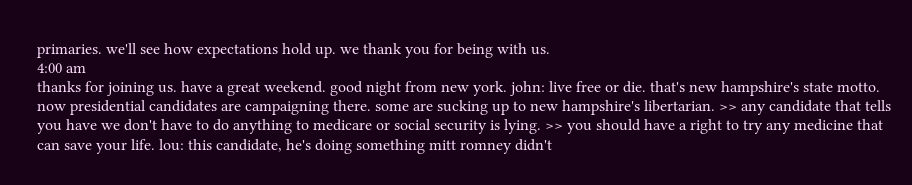primaries. we'll see how expectations hold up. we thank you for being with us.
4:00 am
thanks for joining us. have a great weekend. good night from new york. john: live free or die. that's new hampshire's state motto. now presidential candidates are campaigning there. some are sucking up to new hampshire's libertarian. >> any candidate that tells you have we don't have to do anything to medicare or social security is lying. >> you should have a right to try any medicine that can save your life. lou: this candidate, he's doing something mitt romney didn't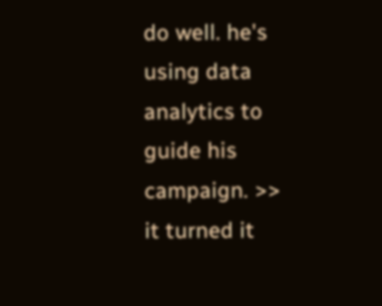do well. he's using data analytics to guide his campaign. >> it turned it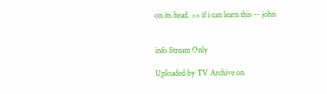on its head. >> if i can learn this -- john


info Stream Only

Uploaded by TV Archive on